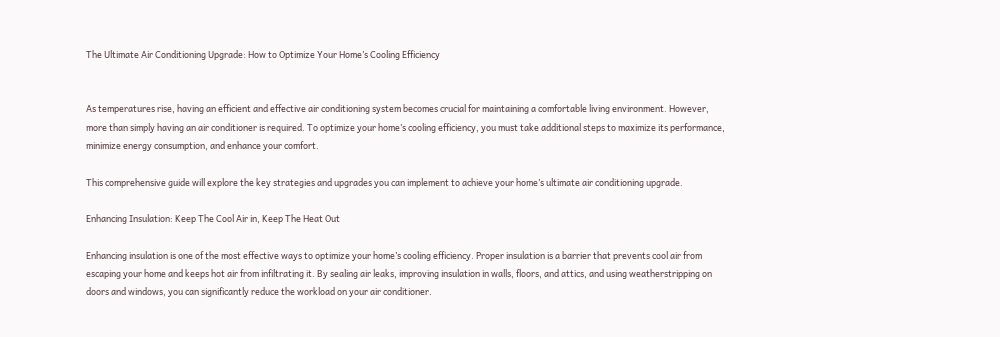The Ultimate Air Conditioning Upgrade: How to Optimize Your Home’s Cooling Efficiency


As temperatures rise, having an efficient and effective air conditioning system becomes crucial for maintaining a comfortable living environment. However, more than simply having an air conditioner is required. To optimize your home’s cooling efficiency, you must take additional steps to maximize its performance, minimize energy consumption, and enhance your comfort.

This comprehensive guide will explore the key strategies and upgrades you can implement to achieve your home’s ultimate air conditioning upgrade.

Enhancing Insulation: Keep The Cool Air in, Keep The Heat Out

Enhancing insulation is one of the most effective ways to optimize your home’s cooling efficiency. Proper insulation is a barrier that prevents cool air from escaping your home and keeps hot air from infiltrating it. By sealing air leaks, improving insulation in walls, floors, and attics, and using weatherstripping on doors and windows, you can significantly reduce the workload on your air conditioner.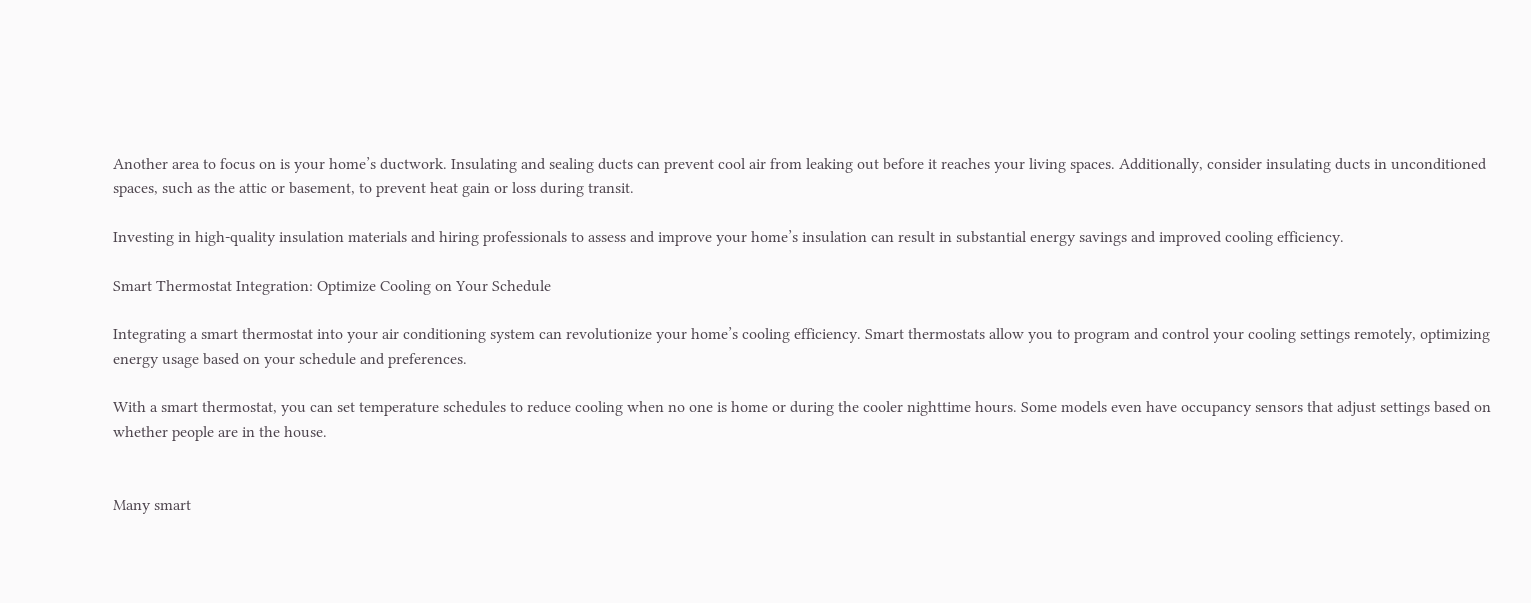Another area to focus on is your home’s ductwork. Insulating and sealing ducts can prevent cool air from leaking out before it reaches your living spaces. Additionally, consider insulating ducts in unconditioned spaces, such as the attic or basement, to prevent heat gain or loss during transit.

Investing in high-quality insulation materials and hiring professionals to assess and improve your home’s insulation can result in substantial energy savings and improved cooling efficiency.

Smart Thermostat Integration: Optimize Cooling on Your Schedule

Integrating a smart thermostat into your air conditioning system can revolutionize your home’s cooling efficiency. Smart thermostats allow you to program and control your cooling settings remotely, optimizing energy usage based on your schedule and preferences.

With a smart thermostat, you can set temperature schedules to reduce cooling when no one is home or during the cooler nighttime hours. Some models even have occupancy sensors that adjust settings based on whether people are in the house.


Many smart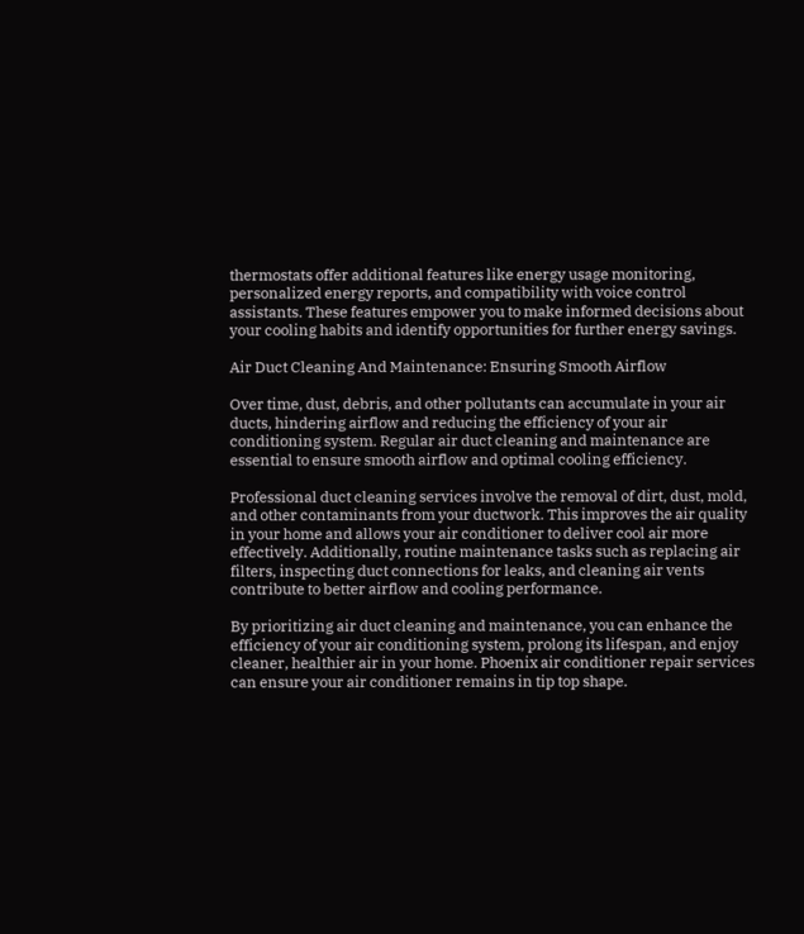thermostats offer additional features like energy usage monitoring, personalized energy reports, and compatibility with voice control assistants. These features empower you to make informed decisions about your cooling habits and identify opportunities for further energy savings.

Air Duct Cleaning And Maintenance: Ensuring Smooth Airflow

Over time, dust, debris, and other pollutants can accumulate in your air ducts, hindering airflow and reducing the efficiency of your air conditioning system. Regular air duct cleaning and maintenance are essential to ensure smooth airflow and optimal cooling efficiency.

Professional duct cleaning services involve the removal of dirt, dust, mold, and other contaminants from your ductwork. This improves the air quality in your home and allows your air conditioner to deliver cool air more effectively. Additionally, routine maintenance tasks such as replacing air filters, inspecting duct connections for leaks, and cleaning air vents contribute to better airflow and cooling performance.

By prioritizing air duct cleaning and maintenance, you can enhance the efficiency of your air conditioning system, prolong its lifespan, and enjoy cleaner, healthier air in your home. Phoenix air conditioner repair services can ensure your air conditioner remains in tip top shape.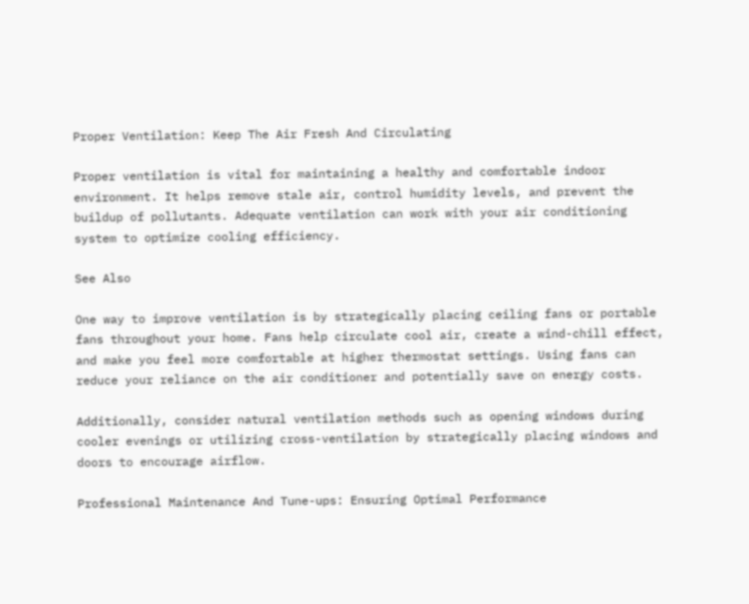Proper Ventilation: Keep The Air Fresh And Circulating

Proper ventilation is vital for maintaining a healthy and comfortable indoor environment. It helps remove stale air, control humidity levels, and prevent the buildup of pollutants. Adequate ventilation can work with your air conditioning system to optimize cooling efficiency.

See Also

One way to improve ventilation is by strategically placing ceiling fans or portable fans throughout your home. Fans help circulate cool air, create a wind-chill effect, and make you feel more comfortable at higher thermostat settings. Using fans can reduce your reliance on the air conditioner and potentially save on energy costs.

Additionally, consider natural ventilation methods such as opening windows during cooler evenings or utilizing cross-ventilation by strategically placing windows and doors to encourage airflow.

Professional Maintenance And Tune-ups: Ensuring Optimal Performance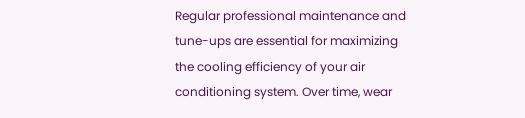Regular professional maintenance and tune-ups are essential for maximizing the cooling efficiency of your air conditioning system. Over time, wear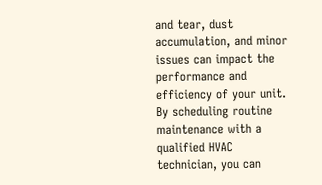and tear, dust accumulation, and minor issues can impact the performance and efficiency of your unit. By scheduling routine maintenance with a qualified HVAC technician, you can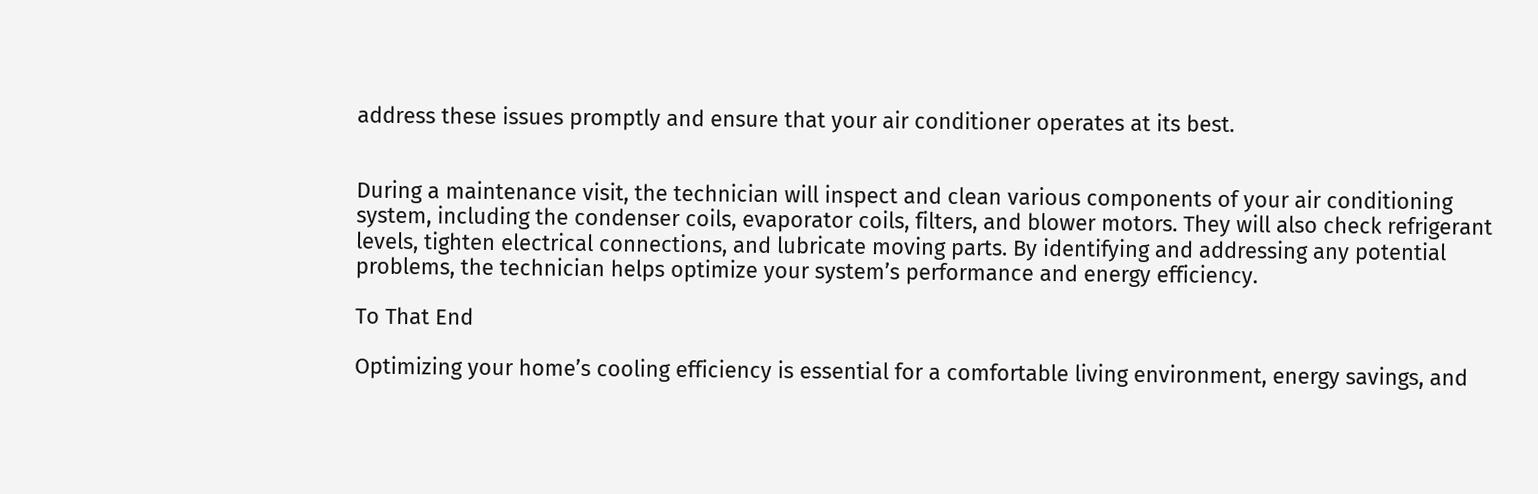address these issues promptly and ensure that your air conditioner operates at its best.


During a maintenance visit, the technician will inspect and clean various components of your air conditioning system, including the condenser coils, evaporator coils, filters, and blower motors. They will also check refrigerant levels, tighten electrical connections, and lubricate moving parts. By identifying and addressing any potential problems, the technician helps optimize your system’s performance and energy efficiency.

To That End

Optimizing your home’s cooling efficiency is essential for a comfortable living environment, energy savings, and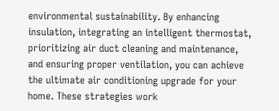environmental sustainability. By enhancing insulation, integrating an intelligent thermostat, prioritizing air duct cleaning and maintenance, and ensuring proper ventilation, you can achieve the ultimate air conditioning upgrade for your home. These strategies work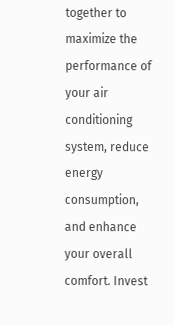together to maximize the performance of your air conditioning system, reduce energy consumption, and enhance your overall comfort. Invest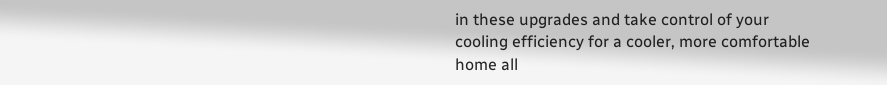in these upgrades and take control of your cooling efficiency for a cooler, more comfortable home all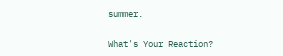summer.

What's Your Reaction?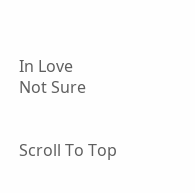In Love
Not Sure


Scroll To Top